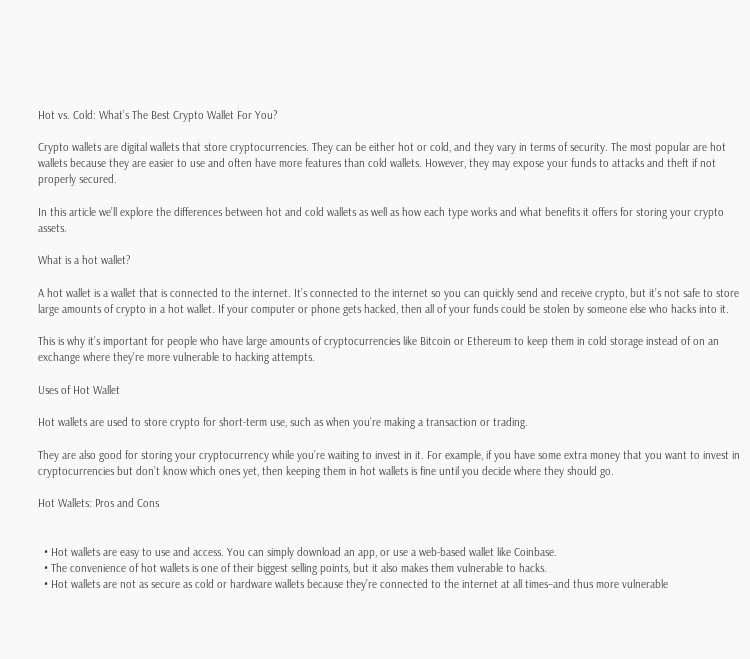Hot vs. Cold: What’s The Best Crypto Wallet For You?

Crypto wallets are digital wallets that store cryptocurrencies. They can be either hot or cold, and they vary in terms of security. The most popular are hot wallets because they are easier to use and often have more features than cold wallets. However, they may expose your funds to attacks and theft if not properly secured.

In this article we’ll explore the differences between hot and cold wallets as well as how each type works and what benefits it offers for storing your crypto assets.

What is a hot wallet?

A hot wallet is a wallet that is connected to the internet. It’s connected to the internet so you can quickly send and receive crypto, but it’s not safe to store large amounts of crypto in a hot wallet. If your computer or phone gets hacked, then all of your funds could be stolen by someone else who hacks into it.

This is why it’s important for people who have large amounts of cryptocurrencies like Bitcoin or Ethereum to keep them in cold storage instead of on an exchange where they’re more vulnerable to hacking attempts.

Uses of Hot Wallet

Hot wallets are used to store crypto for short-term use, such as when you’re making a transaction or trading.

They are also good for storing your cryptocurrency while you’re waiting to invest in it. For example, if you have some extra money that you want to invest in cryptocurrencies but don’t know which ones yet, then keeping them in hot wallets is fine until you decide where they should go.

Hot Wallets: Pros and Cons


  • Hot wallets are easy to use and access. You can simply download an app, or use a web-based wallet like Coinbase.
  • The convenience of hot wallets is one of their biggest selling points, but it also makes them vulnerable to hacks.
  • Hot wallets are not as secure as cold or hardware wallets because they’re connected to the internet at all times–and thus more vulnerable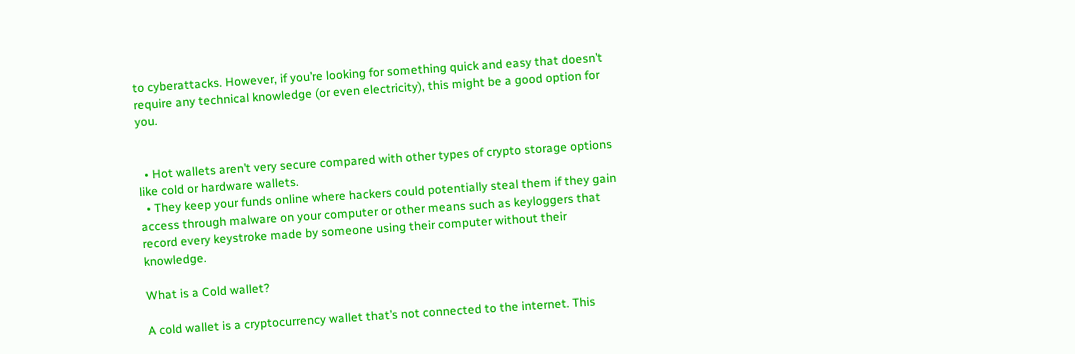to cyberattacks. However, if you’re looking for something quick and easy that doesn’t require any technical knowledge (or even electricity), this might be a good option for you.


  • Hot wallets aren’t very secure compared with other types of crypto storage options like cold or hardware wallets.
  • They keep your funds online where hackers could potentially steal them if they gain access through malware on your computer or other means such as keyloggers that record every keystroke made by someone using their computer without their knowledge.

What is a Cold wallet?

A cold wallet is a cryptocurrency wallet that’s not connected to the internet. This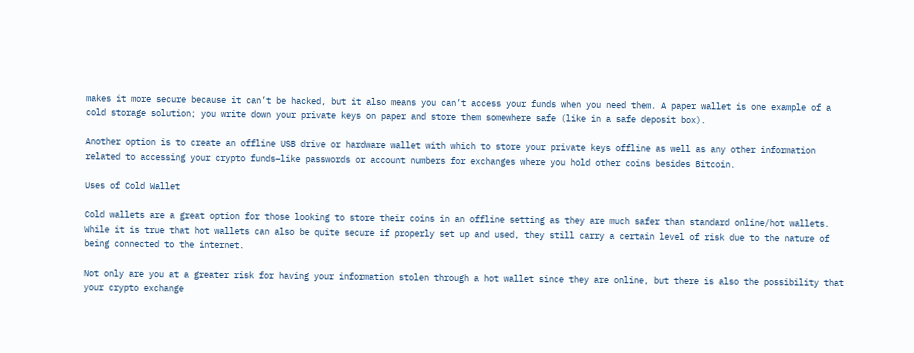makes it more secure because it can’t be hacked, but it also means you can’t access your funds when you need them. A paper wallet is one example of a cold storage solution; you write down your private keys on paper and store them somewhere safe (like in a safe deposit box).

Another option is to create an offline USB drive or hardware wallet with which to store your private keys offline as well as any other information related to accessing your crypto funds–like passwords or account numbers for exchanges where you hold other coins besides Bitcoin.

Uses of Cold Wallet

Cold wallets are a great option for those looking to store their coins in an offline setting as they are much safer than standard online/hot wallets. While it is true that hot wallets can also be quite secure if properly set up and used, they still carry a certain level of risk due to the nature of being connected to the internet.

Not only are you at a greater risk for having your information stolen through a hot wallet since they are online, but there is also the possibility that your crypto exchange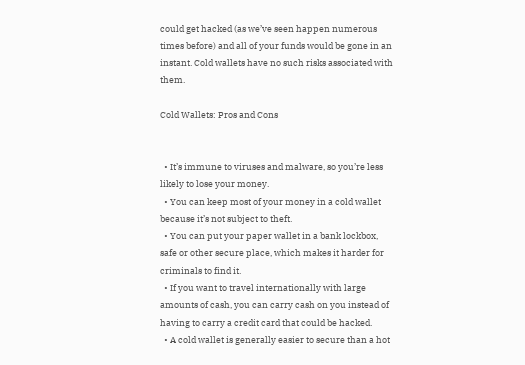could get hacked (as we’ve seen happen numerous times before) and all of your funds would be gone in an instant. Cold wallets have no such risks associated with them.

Cold Wallets: Pros and Cons


  • It’s immune to viruses and malware, so you’re less likely to lose your money.
  • You can keep most of your money in a cold wallet because it’s not subject to theft.
  • You can put your paper wallet in a bank lockbox, safe or other secure place, which makes it harder for criminals to find it.
  • If you want to travel internationally with large amounts of cash, you can carry cash on you instead of having to carry a credit card that could be hacked.
  • A cold wallet is generally easier to secure than a hot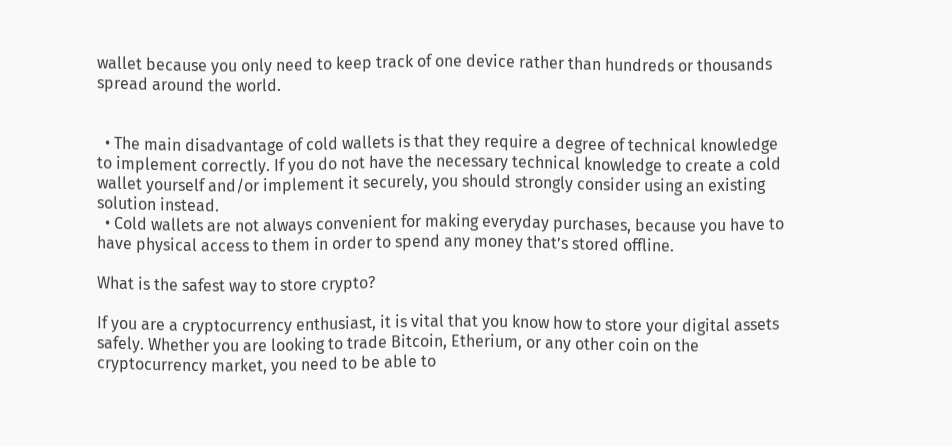wallet because you only need to keep track of one device rather than hundreds or thousands spread around the world.


  • The main disadvantage of cold wallets is that they require a degree of technical knowledge to implement correctly. If you do not have the necessary technical knowledge to create a cold wallet yourself and/or implement it securely, you should strongly consider using an existing solution instead.
  • Cold wallets are not always convenient for making everyday purchases, because you have to have physical access to them in order to spend any money that’s stored offline.

What is the safest way to store crypto?

If you are a cryptocurrency enthusiast, it is vital that you know how to store your digital assets safely. Whether you are looking to trade Bitcoin, Etherium, or any other coin on the cryptocurrency market, you need to be able to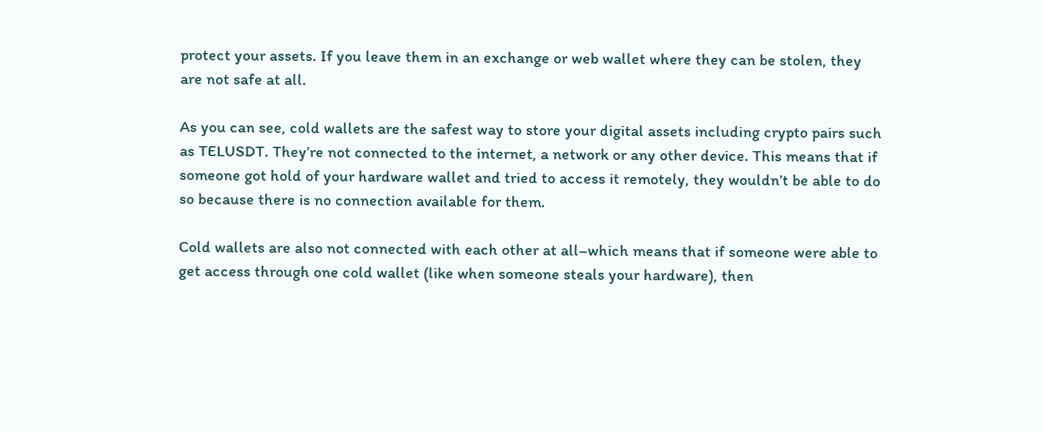protect your assets. If you leave them in an exchange or web wallet where they can be stolen, they are not safe at all.

As you can see, cold wallets are the safest way to store your digital assets including crypto pairs such as TELUSDT. They’re not connected to the internet, a network or any other device. This means that if someone got hold of your hardware wallet and tried to access it remotely, they wouldn’t be able to do so because there is no connection available for them.

Cold wallets are also not connected with each other at all–which means that if someone were able to get access through one cold wallet (like when someone steals your hardware), then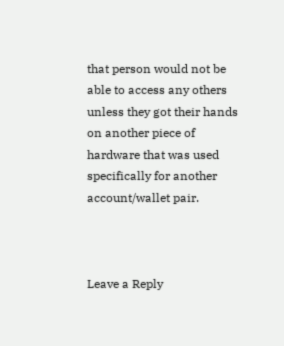that person would not be able to access any others unless they got their hands on another piece of hardware that was used specifically for another account/wallet pair.



Leave a Reply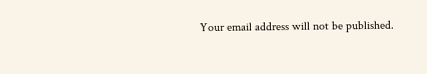Your email address will not be published.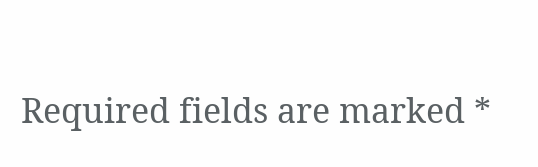Required fields are marked *